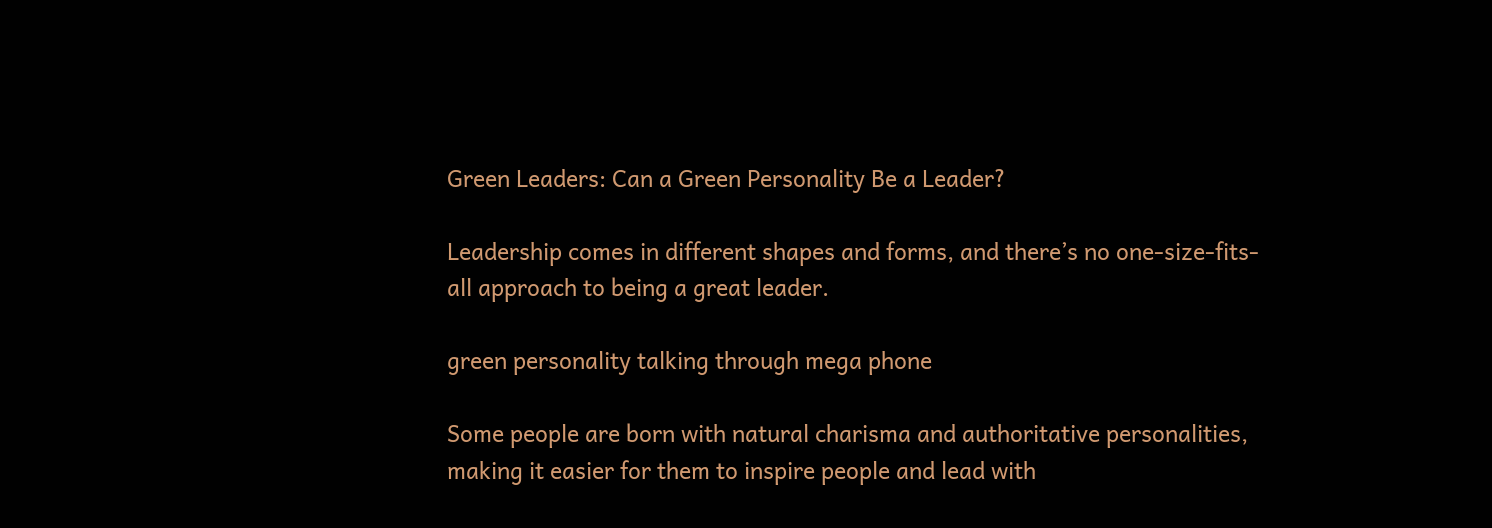Green Leaders: Can a Green Personality Be a Leader?

Leadership comes in different shapes and forms, and there’s no one-size-fits-all approach to being a great leader.

green personality talking through mega phone

Some people are born with natural charisma and authoritative personalities, making it easier for them to inspire people and lead with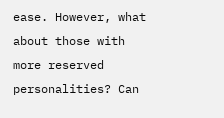ease. However, what about those with more reserved personalities? Can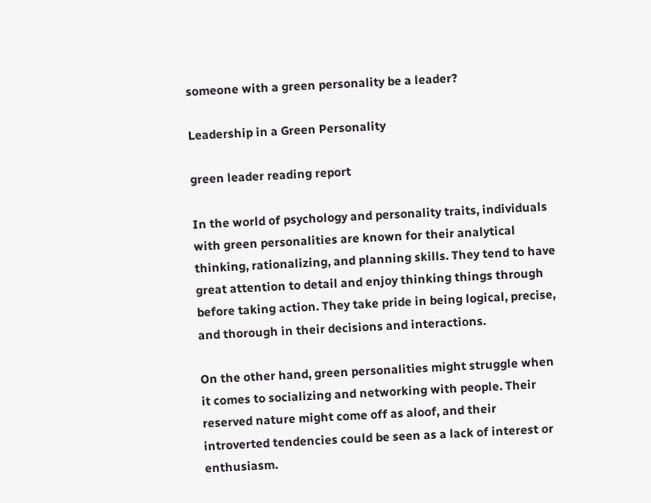someone with a green personality be a leader?

Leadership in a Green Personality

green leader reading report

In the world of psychology and personality traits, individuals with green personalities are known for their analytical thinking, rationalizing, and planning skills. They tend to have great attention to detail and enjoy thinking things through before taking action. They take pride in being logical, precise, and thorough in their decisions and interactions.

On the other hand, green personalities might struggle when it comes to socializing and networking with people. Their reserved nature might come off as aloof, and their introverted tendencies could be seen as a lack of interest or enthusiasm.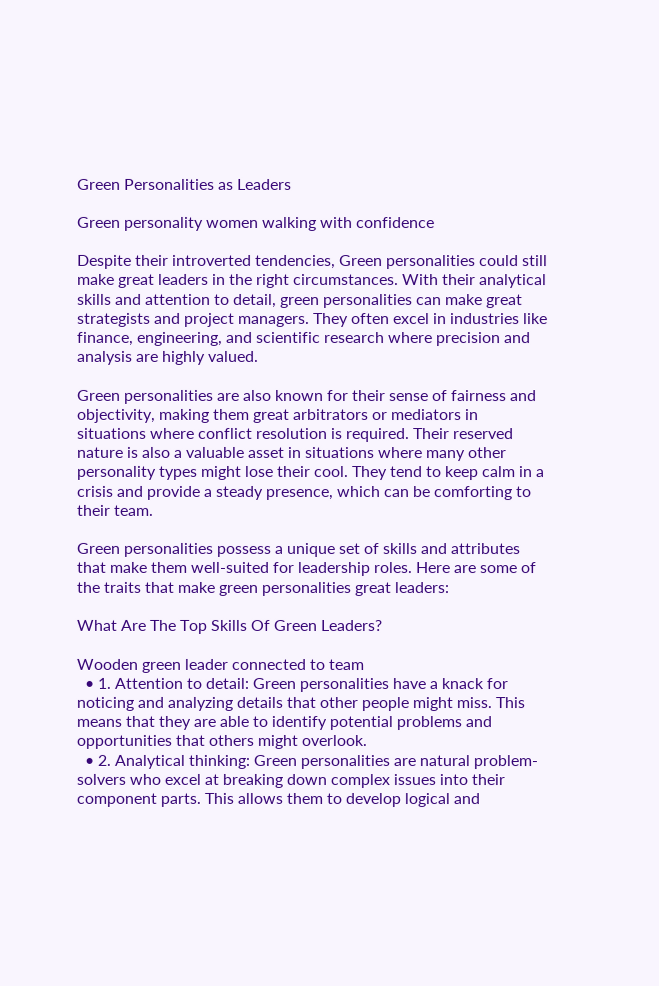Green Personalities as Leaders

Green personality women walking with confidence

Despite their introverted tendencies, Green personalities could still make great leaders in the right circumstances. With their analytical skills and attention to detail, green personalities can make great strategists and project managers. They often excel in industries like finance, engineering, and scientific research where precision and analysis are highly valued.

Green personalities are also known for their sense of fairness and objectivity, making them great arbitrators or mediators in situations where conflict resolution is required. Their reserved nature is also a valuable asset in situations where many other personality types might lose their cool. They tend to keep calm in a crisis and provide a steady presence, which can be comforting to their team.

Green personalities possess a unique set of skills and attributes that make them well-suited for leadership roles. Here are some of the traits that make green personalities great leaders:

What Are The Top Skills Of Green Leaders?

Wooden green leader connected to team
  • 1. Attention to detail: Green personalities have a knack for noticing and analyzing details that other people might miss. This means that they are able to identify potential problems and opportunities that others might overlook.
  • 2. Analytical thinking: Green personalities are natural problem-solvers who excel at breaking down complex issues into their component parts. This allows them to develop logical and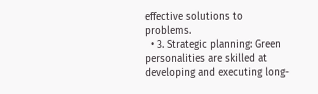effective solutions to problems.
  • 3. Strategic planning: Green personalities are skilled at developing and executing long-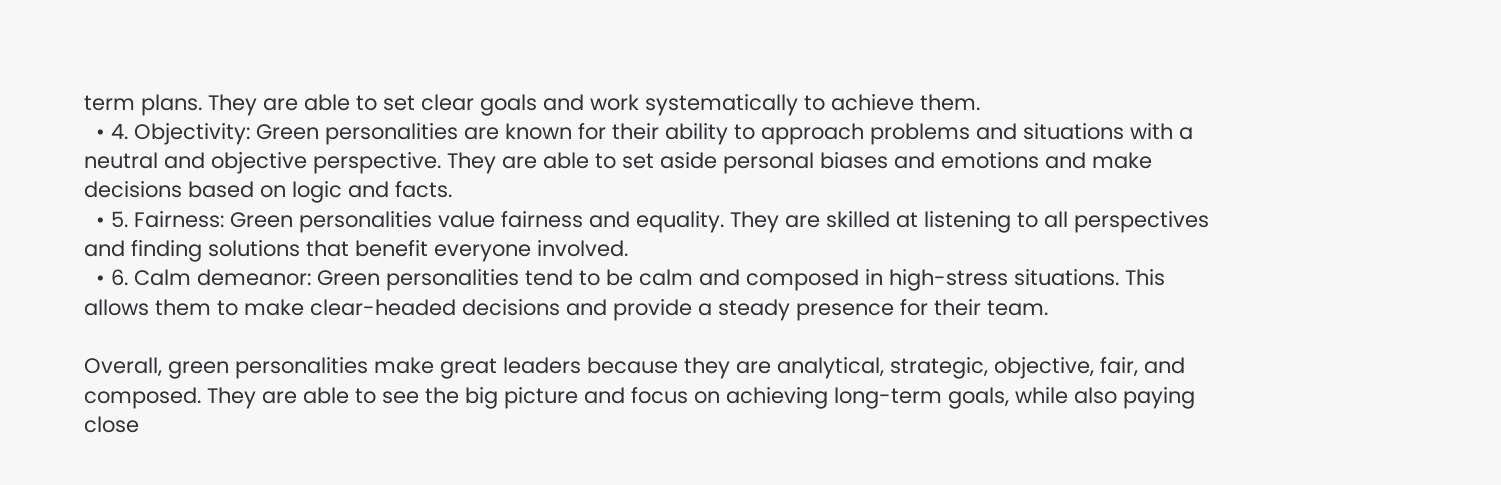term plans. They are able to set clear goals and work systematically to achieve them.
  • 4. Objectivity: Green personalities are known for their ability to approach problems and situations with a neutral and objective perspective. They are able to set aside personal biases and emotions and make decisions based on logic and facts.
  • 5. Fairness: Green personalities value fairness and equality. They are skilled at listening to all perspectives and finding solutions that benefit everyone involved.
  • 6. Calm demeanor: Green personalities tend to be calm and composed in high-stress situations. This allows them to make clear-headed decisions and provide a steady presence for their team.

Overall, green personalities make great leaders because they are analytical, strategic, objective, fair, and composed. They are able to see the big picture and focus on achieving long-term goals, while also paying close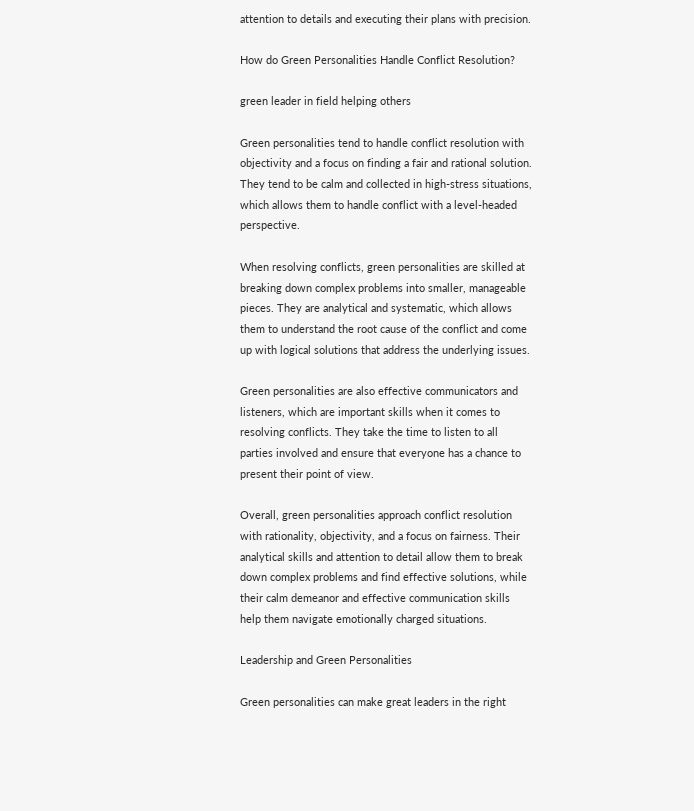attention to details and executing their plans with precision.

How do Green Personalities Handle Conflict Resolution?

green leader in field helping others

Green personalities tend to handle conflict resolution with objectivity and a focus on finding a fair and rational solution. They tend to be calm and collected in high-stress situations, which allows them to handle conflict with a level-headed perspective.

When resolving conflicts, green personalities are skilled at breaking down complex problems into smaller, manageable pieces. They are analytical and systematic, which allows them to understand the root cause of the conflict and come up with logical solutions that address the underlying issues.

Green personalities are also effective communicators and listeners, which are important skills when it comes to resolving conflicts. They take the time to listen to all parties involved and ensure that everyone has a chance to present their point of view.

Overall, green personalities approach conflict resolution with rationality, objectivity, and a focus on fairness. Their analytical skills and attention to detail allow them to break down complex problems and find effective solutions, while their calm demeanor and effective communication skills help them navigate emotionally charged situations.

Leadership and Green Personalities

Green personalities can make great leaders in the right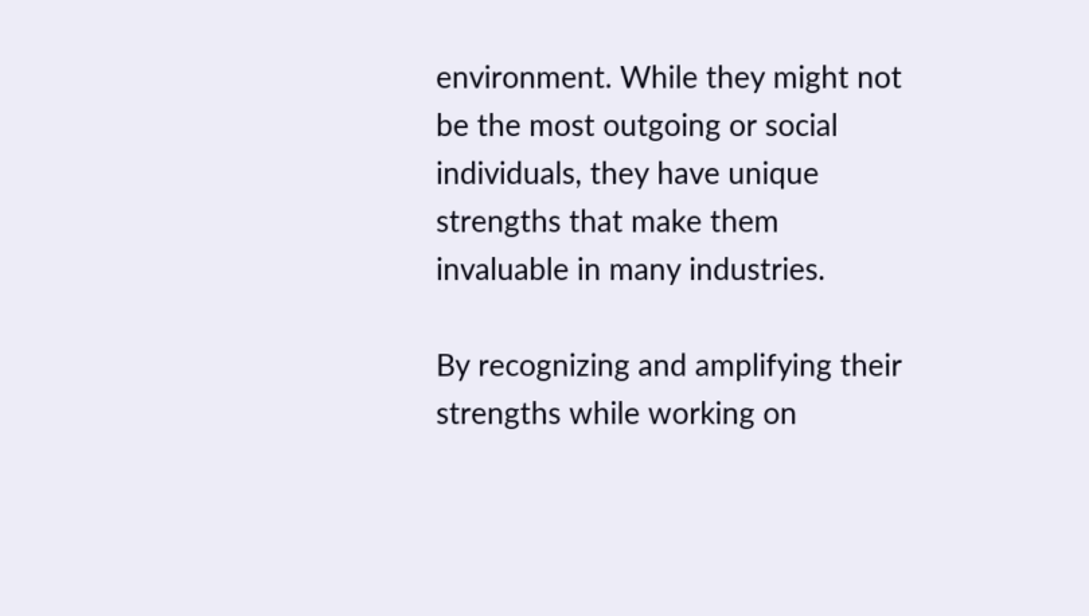environment. While they might not be the most outgoing or social individuals, they have unique strengths that make them invaluable in many industries.

By recognizing and amplifying their strengths while working on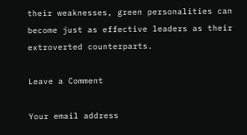their weaknesses, green personalities can become just as effective leaders as their extroverted counterparts.

Leave a Comment

Your email address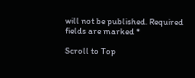will not be published. Required fields are marked *

Scroll to Top